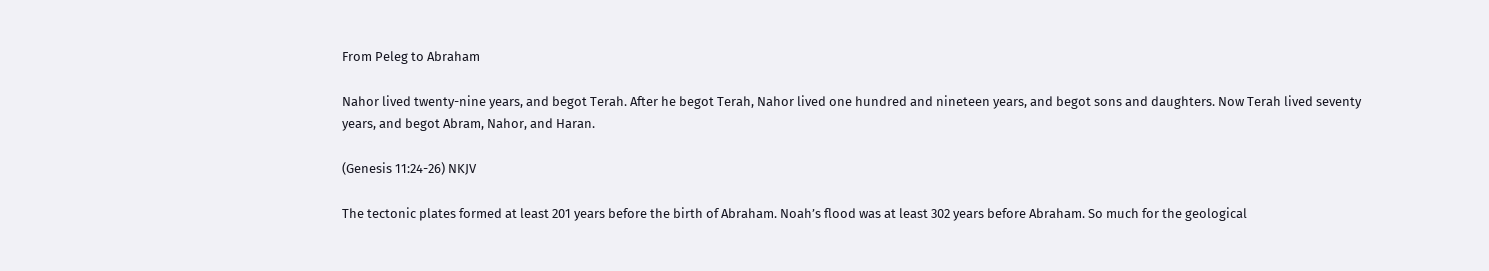From Peleg to Abraham

Nahor lived twenty-nine years, and begot Terah. After he begot Terah, Nahor lived one hundred and nineteen years, and begot sons and daughters. Now Terah lived seventy years, and begot Abram, Nahor, and Haran.

(Genesis 11:24-26) NKJV

The tectonic plates formed at least 201 years before the birth of Abraham. Noah’s flood was at least 302 years before Abraham. So much for the geological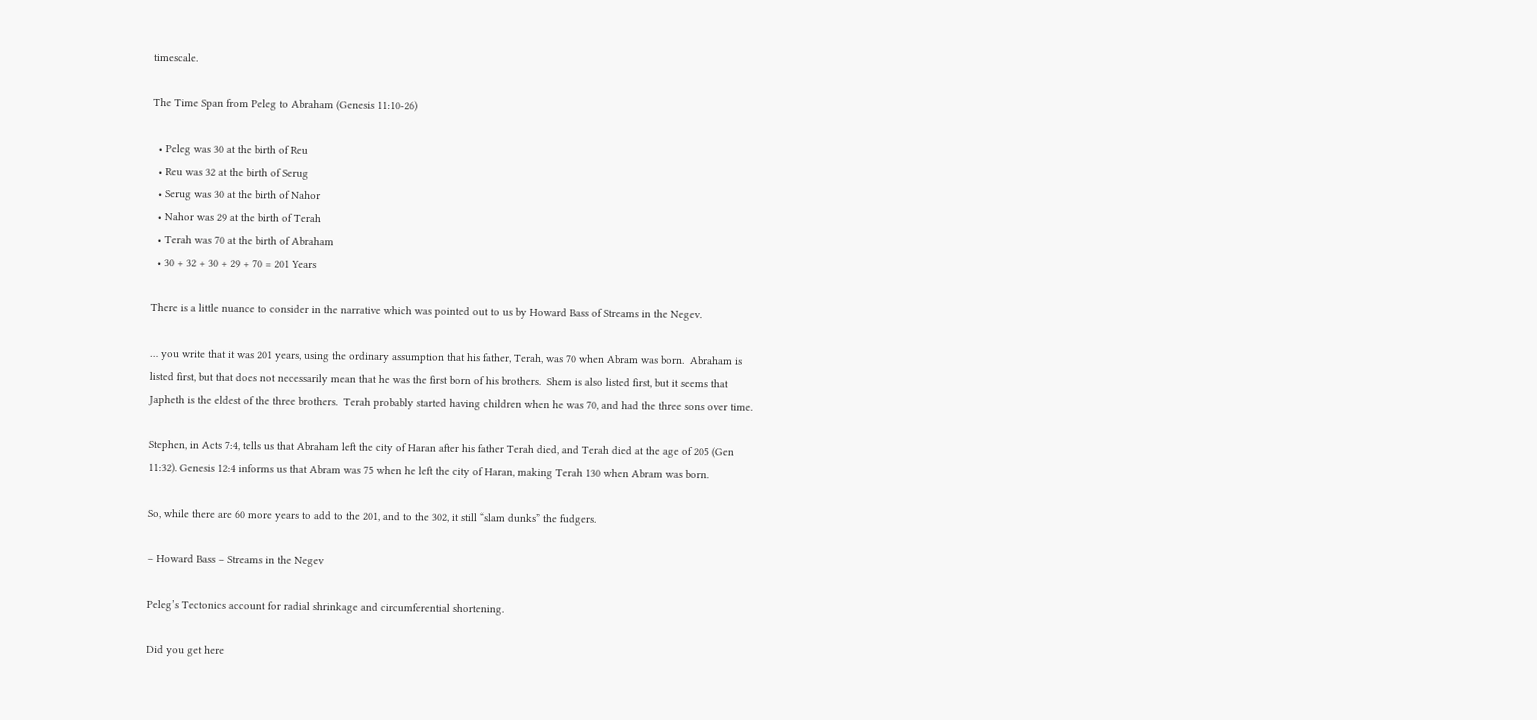timescale.

The Time Span from Peleg to Abraham (Genesis 11:10-26)

  • Peleg was 30 at the birth of Reu
  • Reu was 32 at the birth of Serug
  • Serug was 30 at the birth of Nahor
  • Nahor was 29 at the birth of Terah
  • Terah was 70 at the birth of Abraham
  • 30 + 32 + 30 + 29 + 70 = 201 Years

There is a little nuance to consider in the narrative which was pointed out to us by Howard Bass of Streams in the Negev.

… you write that it was 201 years, using the ordinary assumption that his father, Terah, was 70 when Abram was born.  Abraham is listed first, but that does not necessarily mean that he was the first born of his brothers.  Shem is also listed first, but it seems that Japheth is the eldest of the three brothers.  Terah probably started having children when he was 70, and had the three sons over time.

Stephen, in Acts 7:4, tells us that Abraham left the city of Haran after his father Terah died, and Terah died at the age of 205 (Gen 11:32). Genesis 12:4 informs us that Abram was 75 when he left the city of Haran, making Terah 130 when Abram was born.

So, while there are 60 more years to add to the 201, and to the 302, it still “slam dunks” the fudgers.

– Howard Bass – Streams in the Negev

Peleg’s Tectonics account for radial shrinkage and circumferential shortening.

Did you get here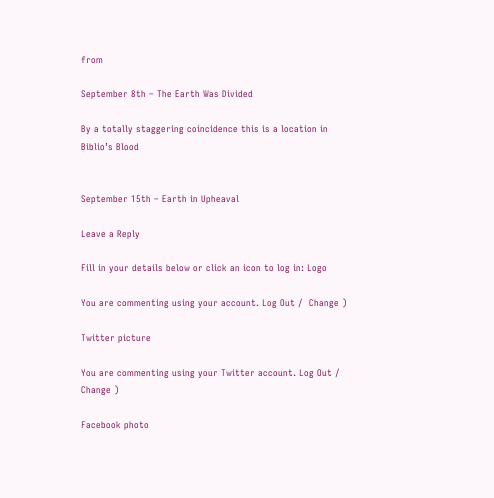from

September 8th – The Earth Was Divided

By a totally staggering coincidence this is a location in Biblio’s Blood


September 15th – Earth in Upheaval

Leave a Reply

Fill in your details below or click an icon to log in: Logo

You are commenting using your account. Log Out /  Change )

Twitter picture

You are commenting using your Twitter account. Log Out /  Change )

Facebook photo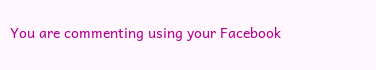You are commenting using your Facebook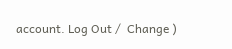account. Log Out /  Change )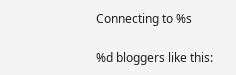Connecting to %s

%d bloggers like this: